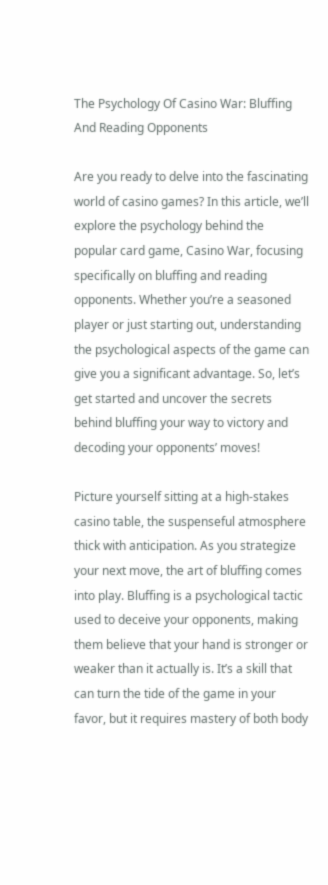The Psychology Of Casino War: Bluffing And Reading Opponents

Are you ready to delve into the fascinating world of casino games? In this article, we’ll explore the psychology behind the popular card game, Casino War, focusing specifically on bluffing and reading opponents. Whether you’re a seasoned player or just starting out, understanding the psychological aspects of the game can give you a significant advantage. So, let’s get started and uncover the secrets behind bluffing your way to victory and decoding your opponents’ moves!

Picture yourself sitting at a high-stakes casino table, the suspenseful atmosphere thick with anticipation. As you strategize your next move, the art of bluffing comes into play. Bluffing is a psychological tactic used to deceive your opponents, making them believe that your hand is stronger or weaker than it actually is. It’s a skill that can turn the tide of the game in your favor, but it requires mastery of both body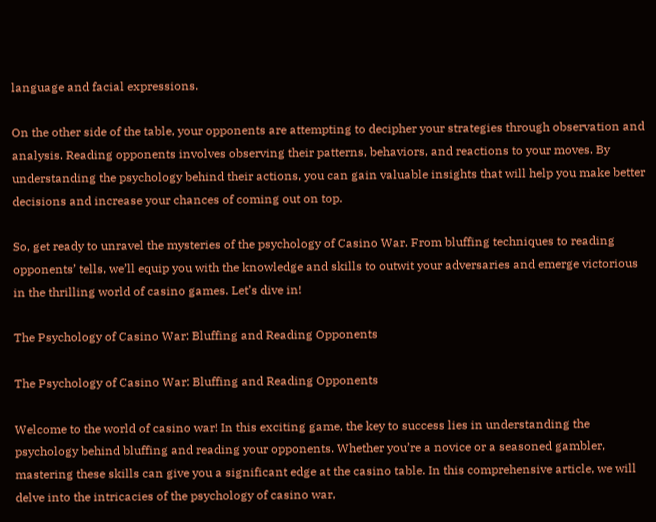language and facial expressions.

On the other side of the table, your opponents are attempting to decipher your strategies through observation and analysis. Reading opponents involves observing their patterns, behaviors, and reactions to your moves. By understanding the psychology behind their actions, you can gain valuable insights that will help you make better decisions and increase your chances of coming out on top.

So, get ready to unravel the mysteries of the psychology of Casino War. From bluffing techniques to reading opponents’ tells, we’ll equip you with the knowledge and skills to outwit your adversaries and emerge victorious in the thrilling world of casino games. Let’s dive in!

The Psychology of Casino War: Bluffing and Reading Opponents

The Psychology of Casino War: Bluffing and Reading Opponents

Welcome to the world of casino war! In this exciting game, the key to success lies in understanding the psychology behind bluffing and reading your opponents. Whether you’re a novice or a seasoned gambler, mastering these skills can give you a significant edge at the casino table. In this comprehensive article, we will delve into the intricacies of the psychology of casino war,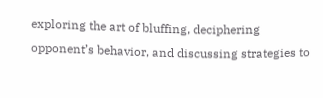exploring the art of bluffing, deciphering opponent’s behavior, and discussing strategies to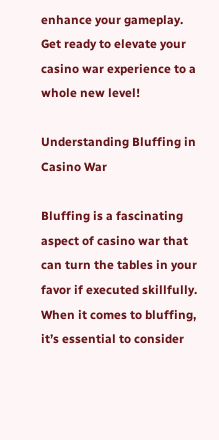enhance your gameplay. Get ready to elevate your casino war experience to a whole new level!

Understanding Bluffing in Casino War

Bluffing is a fascinating aspect of casino war that can turn the tables in your favor if executed skillfully. When it comes to bluffing, it’s essential to consider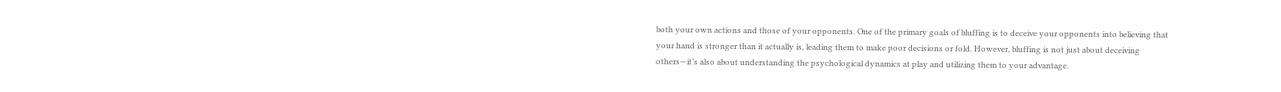both your own actions and those of your opponents. One of the primary goals of bluffing is to deceive your opponents into believing that your hand is stronger than it actually is, leading them to make poor decisions or fold. However, bluffing is not just about deceiving others—it’s also about understanding the psychological dynamics at play and utilizing them to your advantage.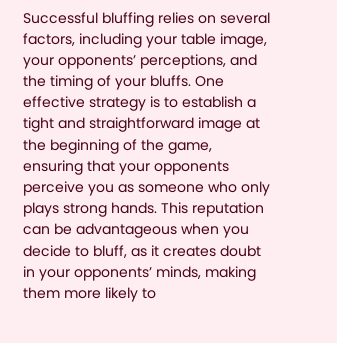Successful bluffing relies on several factors, including your table image, your opponents’ perceptions, and the timing of your bluffs. One effective strategy is to establish a tight and straightforward image at the beginning of the game, ensuring that your opponents perceive you as someone who only plays strong hands. This reputation can be advantageous when you decide to bluff, as it creates doubt in your opponents’ minds, making them more likely to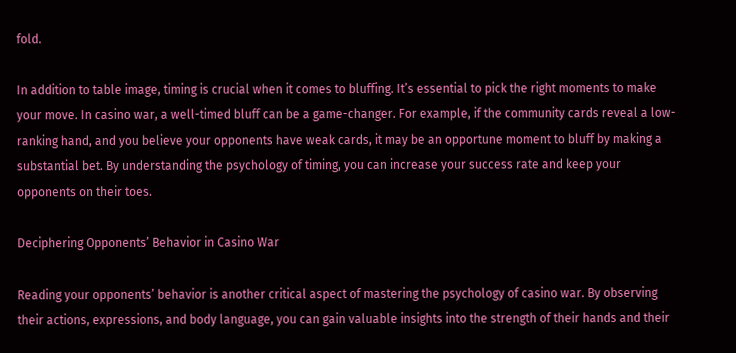fold.

In addition to table image, timing is crucial when it comes to bluffing. It’s essential to pick the right moments to make your move. In casino war, a well-timed bluff can be a game-changer. For example, if the community cards reveal a low-ranking hand, and you believe your opponents have weak cards, it may be an opportune moment to bluff by making a substantial bet. By understanding the psychology of timing, you can increase your success rate and keep your opponents on their toes.

Deciphering Opponents’ Behavior in Casino War

Reading your opponents’ behavior is another critical aspect of mastering the psychology of casino war. By observing their actions, expressions, and body language, you can gain valuable insights into the strength of their hands and their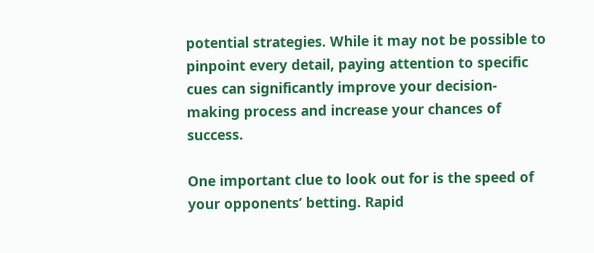potential strategies. While it may not be possible to pinpoint every detail, paying attention to specific cues can significantly improve your decision-making process and increase your chances of success.

One important clue to look out for is the speed of your opponents’ betting. Rapid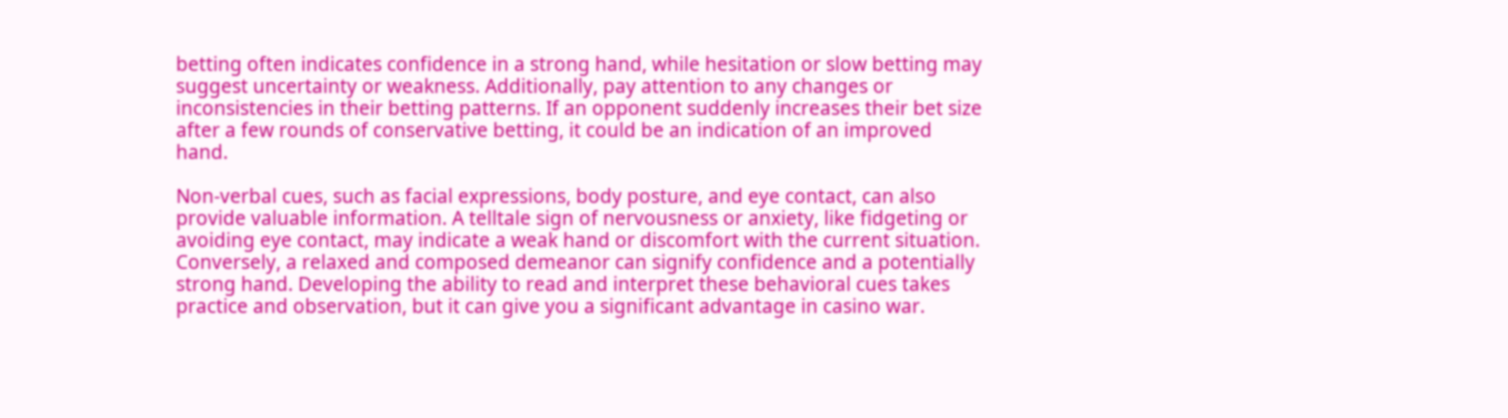betting often indicates confidence in a strong hand, while hesitation or slow betting may suggest uncertainty or weakness. Additionally, pay attention to any changes or inconsistencies in their betting patterns. If an opponent suddenly increases their bet size after a few rounds of conservative betting, it could be an indication of an improved hand.

Non-verbal cues, such as facial expressions, body posture, and eye contact, can also provide valuable information. A telltale sign of nervousness or anxiety, like fidgeting or avoiding eye contact, may indicate a weak hand or discomfort with the current situation. Conversely, a relaxed and composed demeanor can signify confidence and a potentially strong hand. Developing the ability to read and interpret these behavioral cues takes practice and observation, but it can give you a significant advantage in casino war.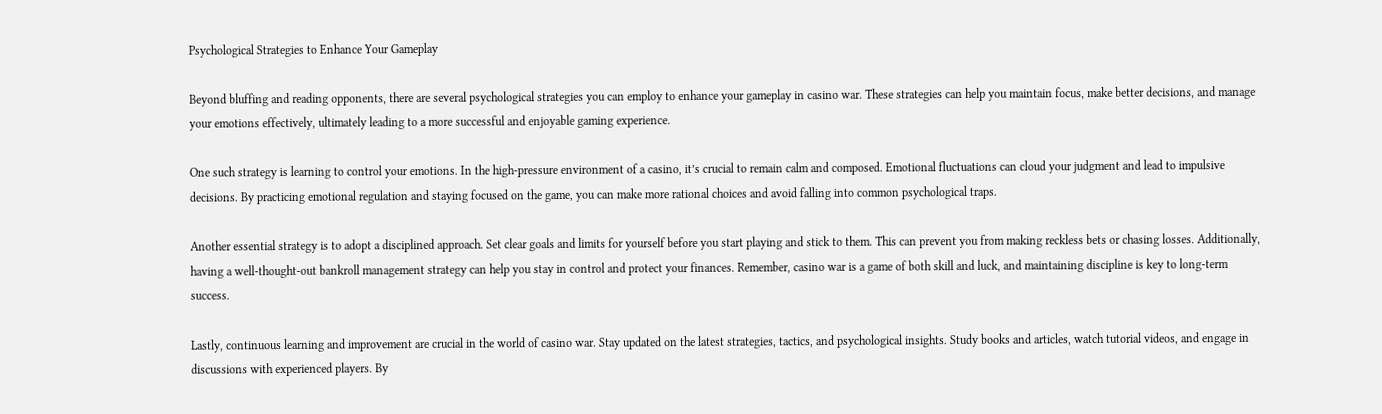Psychological Strategies to Enhance Your Gameplay

Beyond bluffing and reading opponents, there are several psychological strategies you can employ to enhance your gameplay in casino war. These strategies can help you maintain focus, make better decisions, and manage your emotions effectively, ultimately leading to a more successful and enjoyable gaming experience.

One such strategy is learning to control your emotions. In the high-pressure environment of a casino, it’s crucial to remain calm and composed. Emotional fluctuations can cloud your judgment and lead to impulsive decisions. By practicing emotional regulation and staying focused on the game, you can make more rational choices and avoid falling into common psychological traps.

Another essential strategy is to adopt a disciplined approach. Set clear goals and limits for yourself before you start playing and stick to them. This can prevent you from making reckless bets or chasing losses. Additionally, having a well-thought-out bankroll management strategy can help you stay in control and protect your finances. Remember, casino war is a game of both skill and luck, and maintaining discipline is key to long-term success.

Lastly, continuous learning and improvement are crucial in the world of casino war. Stay updated on the latest strategies, tactics, and psychological insights. Study books and articles, watch tutorial videos, and engage in discussions with experienced players. By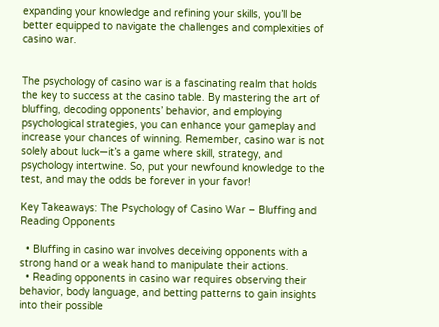expanding your knowledge and refining your skills, you’ll be better equipped to navigate the challenges and complexities of casino war.


The psychology of casino war is a fascinating realm that holds the key to success at the casino table. By mastering the art of bluffing, decoding opponents’ behavior, and employing psychological strategies, you can enhance your gameplay and increase your chances of winning. Remember, casino war is not solely about luck—it’s a game where skill, strategy, and psychology intertwine. So, put your newfound knowledge to the test, and may the odds be forever in your favor!

Key Takeaways: The Psychology of Casino War – Bluffing and Reading Opponents

  • Bluffing in casino war involves deceiving opponents with a strong hand or a weak hand to manipulate their actions.
  • Reading opponents in casino war requires observing their behavior, body language, and betting patterns to gain insights into their possible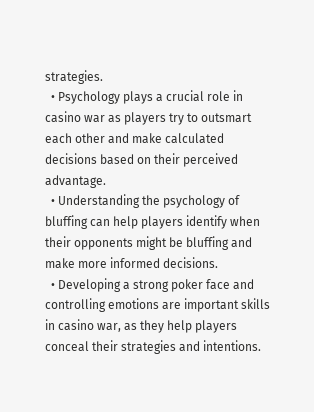strategies.
  • Psychology plays a crucial role in casino war as players try to outsmart each other and make calculated decisions based on their perceived advantage.
  • Understanding the psychology of bluffing can help players identify when their opponents might be bluffing and make more informed decisions.
  • Developing a strong poker face and controlling emotions are important skills in casino war, as they help players conceal their strategies and intentions.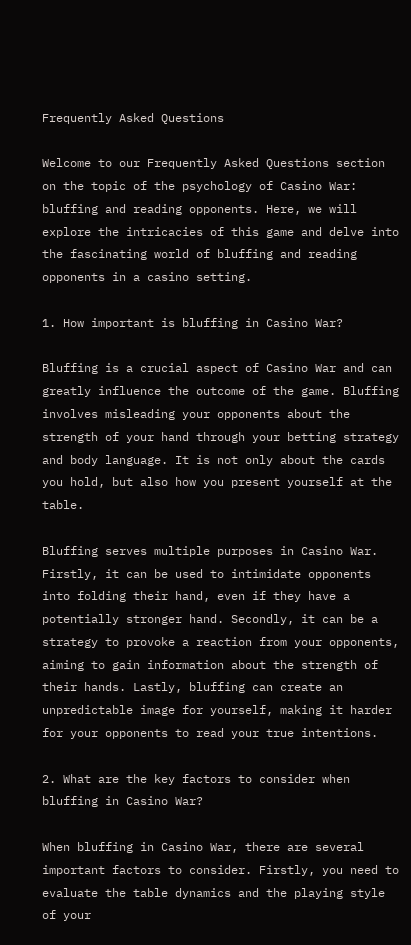Frequently Asked Questions

Welcome to our Frequently Asked Questions section on the topic of the psychology of Casino War: bluffing and reading opponents. Here, we will explore the intricacies of this game and delve into the fascinating world of bluffing and reading opponents in a casino setting.

1. How important is bluffing in Casino War?

Bluffing is a crucial aspect of Casino War and can greatly influence the outcome of the game. Bluffing involves misleading your opponents about the strength of your hand through your betting strategy and body language. It is not only about the cards you hold, but also how you present yourself at the table.

Bluffing serves multiple purposes in Casino War. Firstly, it can be used to intimidate opponents into folding their hand, even if they have a potentially stronger hand. Secondly, it can be a strategy to provoke a reaction from your opponents, aiming to gain information about the strength of their hands. Lastly, bluffing can create an unpredictable image for yourself, making it harder for your opponents to read your true intentions.

2. What are the key factors to consider when bluffing in Casino War?

When bluffing in Casino War, there are several important factors to consider. Firstly, you need to evaluate the table dynamics and the playing style of your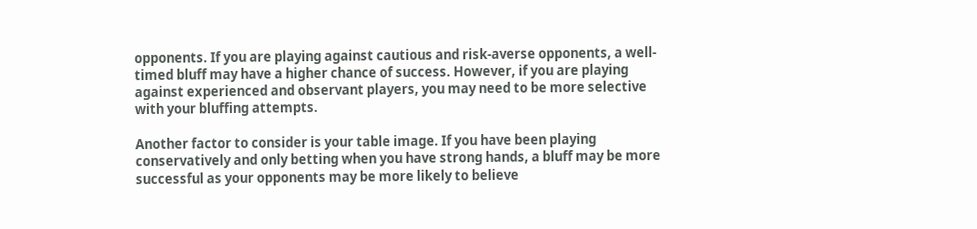opponents. If you are playing against cautious and risk-averse opponents, a well-timed bluff may have a higher chance of success. However, if you are playing against experienced and observant players, you may need to be more selective with your bluffing attempts.

Another factor to consider is your table image. If you have been playing conservatively and only betting when you have strong hands, a bluff may be more successful as your opponents may be more likely to believe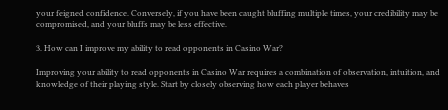your feigned confidence. Conversely, if you have been caught bluffing multiple times, your credibility may be compromised, and your bluffs may be less effective.

3. How can I improve my ability to read opponents in Casino War?

Improving your ability to read opponents in Casino War requires a combination of observation, intuition, and knowledge of their playing style. Start by closely observing how each player behaves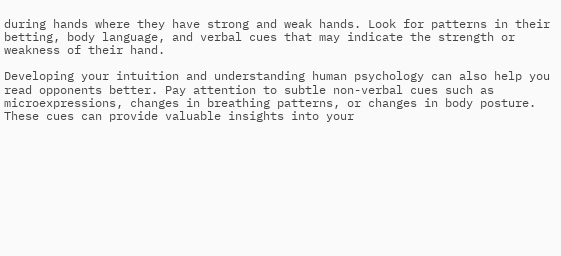during hands where they have strong and weak hands. Look for patterns in their betting, body language, and verbal cues that may indicate the strength or weakness of their hand.

Developing your intuition and understanding human psychology can also help you read opponents better. Pay attention to subtle non-verbal cues such as microexpressions, changes in breathing patterns, or changes in body posture. These cues can provide valuable insights into your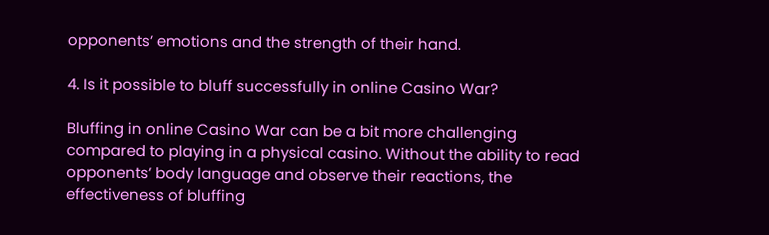opponents’ emotions and the strength of their hand.

4. Is it possible to bluff successfully in online Casino War?

Bluffing in online Casino War can be a bit more challenging compared to playing in a physical casino. Without the ability to read opponents’ body language and observe their reactions, the effectiveness of bluffing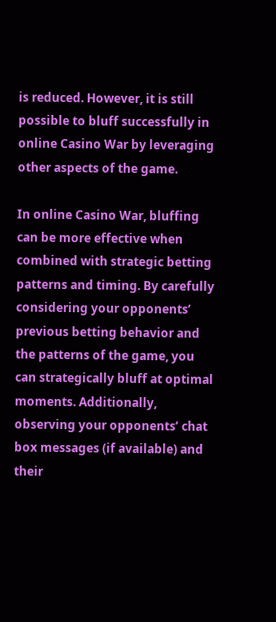is reduced. However, it is still possible to bluff successfully in online Casino War by leveraging other aspects of the game.

In online Casino War, bluffing can be more effective when combined with strategic betting patterns and timing. By carefully considering your opponents’ previous betting behavior and the patterns of the game, you can strategically bluff at optimal moments. Additionally, observing your opponents’ chat box messages (if available) and their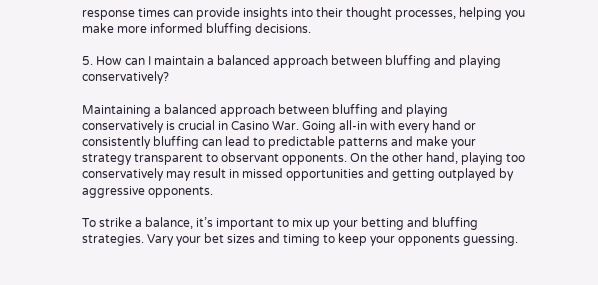response times can provide insights into their thought processes, helping you make more informed bluffing decisions.

5. How can I maintain a balanced approach between bluffing and playing conservatively?

Maintaining a balanced approach between bluffing and playing conservatively is crucial in Casino War. Going all-in with every hand or consistently bluffing can lead to predictable patterns and make your strategy transparent to observant opponents. On the other hand, playing too conservatively may result in missed opportunities and getting outplayed by aggressive opponents.

To strike a balance, it’s important to mix up your betting and bluffing strategies. Vary your bet sizes and timing to keep your opponents guessing.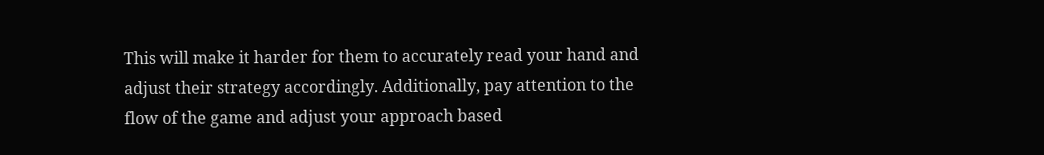This will make it harder for them to accurately read your hand and adjust their strategy accordingly. Additionally, pay attention to the flow of the game and adjust your approach based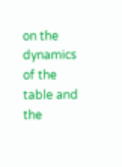on the dynamics of the table and the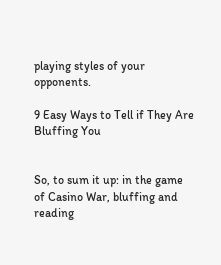playing styles of your opponents.

9 Easy Ways to Tell if They Are Bluffing You


So, to sum it up: in the game of Casino War, bluffing and reading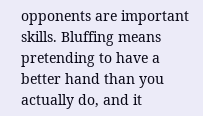opponents are important skills. Bluffing means pretending to have a better hand than you actually do, and it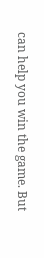can help you win the game. But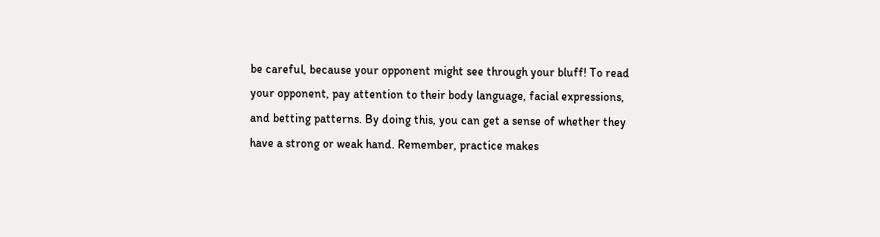be careful, because your opponent might see through your bluff! To read your opponent, pay attention to their body language, facial expressions, and betting patterns. By doing this, you can get a sense of whether they have a strong or weak hand. Remember, practice makes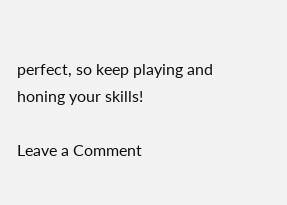perfect, so keep playing and honing your skills!

Leave a Comment